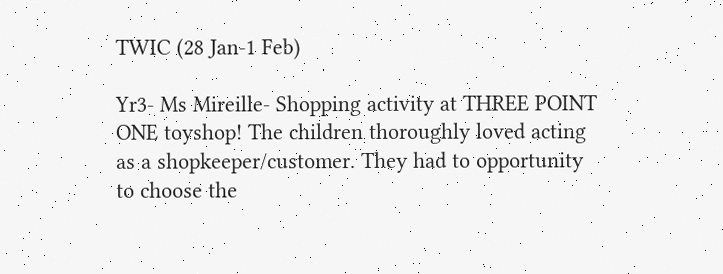TWIC (28 Jan-1 Feb)

Yr3- Ms Mireille- Shopping activity at THREE POINT ONE toyshop! The children thoroughly loved acting as a shopkeeper/customer. They had to opportunity to choose the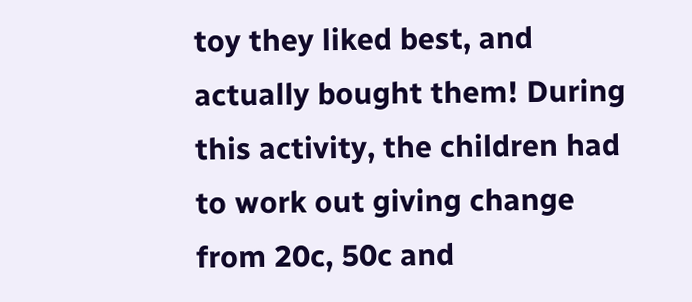toy they liked best, and actually bought them! During this activity, the children had to work out giving change from 20c, 50c and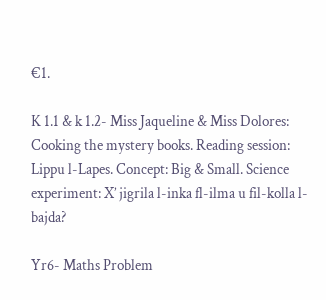€1.

K 1.1 & k 1.2- Miss Jaqueline & Miss Dolores: Cooking the mystery books. Reading session: Lippu l-Lapes. Concept: Big & Small. Science experiment: X’ jigrila l-inka fl-ilma u fil-kolla l-bajda?

Yr6- Maths Problem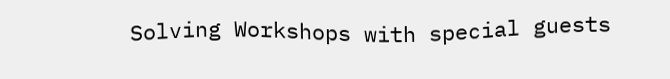Solving Workshops with special guests